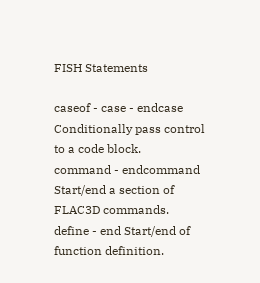FISH Statements

caseof - case - endcase Conditionally pass control to a code block.
command - endcommand Start/end a section of FLAC3D commands.
define - end Start/end of function definition.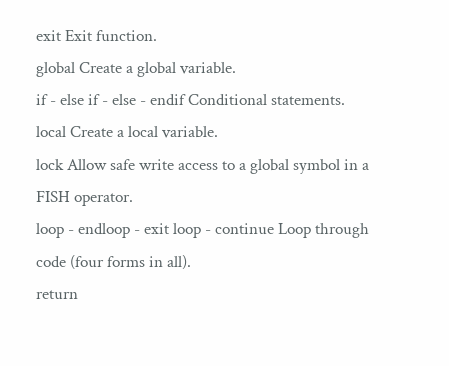exit Exit function.
global Create a global variable.
if - else if - else - endif Conditional statements.
local Create a local variable.
lock Allow safe write access to a global symbol in a FISH operator.
loop - endloop - exit loop - continue Loop through code (four forms in all).
return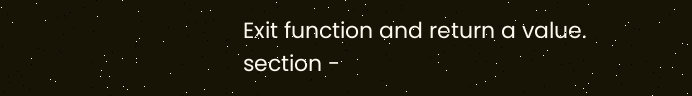Exit function and return a value.
section -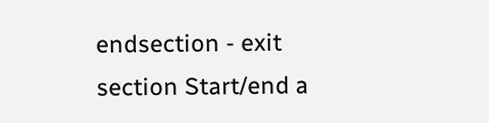endsection - exit section Start/end a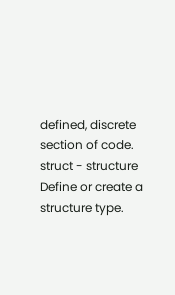defined, discrete section of code.
struct - structure Define or create a structure type.